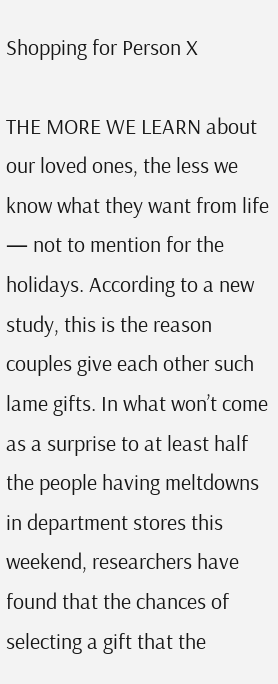Shopping for Person X

THE MORE WE LEARN about our loved ones, the less we know what they want from life — not to mention for the holidays. According to a new study, this is the reason couples give each other such lame gifts. In what won’t come as a surprise to at least half the people having meltdowns in department stores this weekend, researchers have found that the chances of selecting a gift that the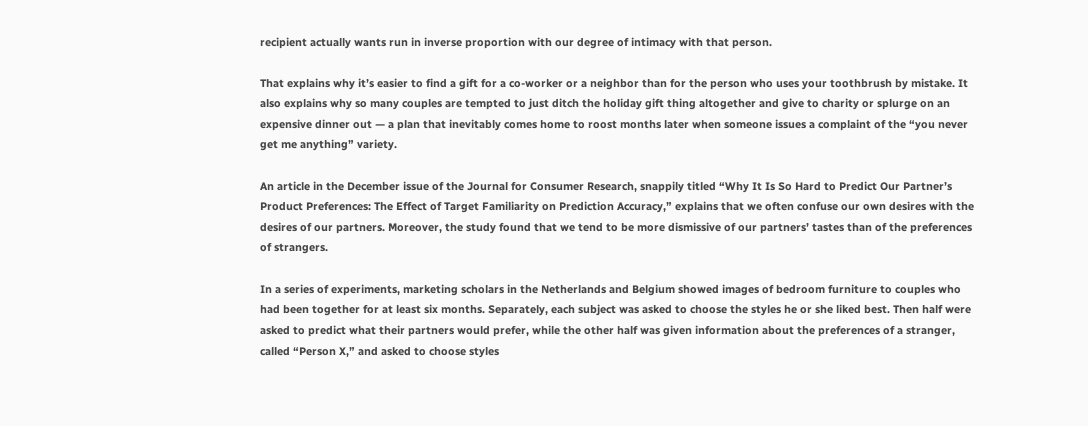recipient actually wants run in inverse proportion with our degree of intimacy with that person.

That explains why it’s easier to find a gift for a co-worker or a neighbor than for the person who uses your toothbrush by mistake. It also explains why so many couples are tempted to just ditch the holiday gift thing altogether and give to charity or splurge on an expensive dinner out — a plan that inevitably comes home to roost months later when someone issues a complaint of the “you never get me anything” variety.

An article in the December issue of the Journal for Consumer Research, snappily titled “Why It Is So Hard to Predict Our Partner’s Product Preferences: The Effect of Target Familiarity on Prediction Accuracy,” explains that we often confuse our own desires with the desires of our partners. Moreover, the study found that we tend to be more dismissive of our partners’ tastes than of the preferences of strangers.

In a series of experiments, marketing scholars in the Netherlands and Belgium showed images of bedroom furniture to couples who had been together for at least six months. Separately, each subject was asked to choose the styles he or she liked best. Then half were asked to predict what their partners would prefer, while the other half was given information about the preferences of a stranger, called “Person X,” and asked to choose styles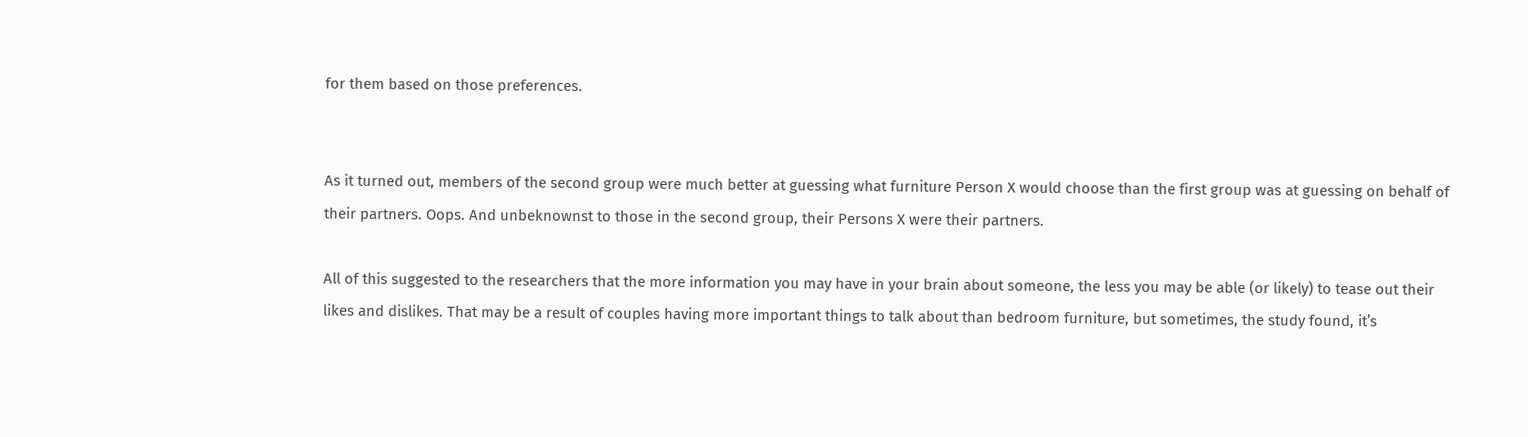for them based on those preferences.


As it turned out, members of the second group were much better at guessing what furniture Person X would choose than the first group was at guessing on behalf of their partners. Oops. And unbeknownst to those in the second group, their Persons X were their partners.

All of this suggested to the researchers that the more information you may have in your brain about someone, the less you may be able (or likely) to tease out their likes and dislikes. That may be a result of couples having more important things to talk about than bedroom furniture, but sometimes, the study found, it’s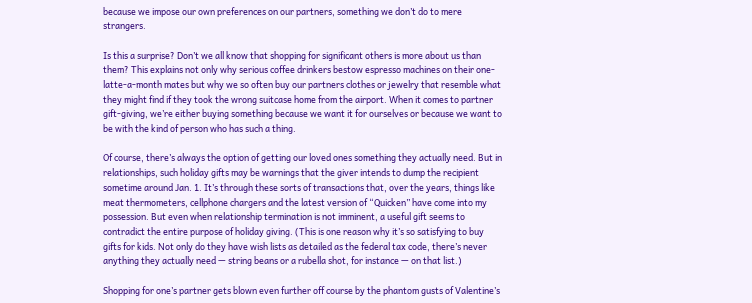because we impose our own preferences on our partners, something we don’t do to mere strangers.

Is this a surprise? Don’t we all know that shopping for significant others is more about us than them? This explains not only why serious coffee drinkers bestow espresso machines on their one-latte-a-month mates but why we so often buy our partners clothes or jewelry that resemble what they might find if they took the wrong suitcase home from the airport. When it comes to partner gift-giving, we’re either buying something because we want it for ourselves or because we want to be with the kind of person who has such a thing.

Of course, there’s always the option of getting our loved ones something they actually need. But in relationships, such holiday gifts may be warnings that the giver intends to dump the recipient sometime around Jan. 1. It’s through these sorts of transactions that, over the years, things like meat thermometers, cellphone chargers and the latest version of “Quicken” have come into my possession. But even when relationship termination is not imminent, a useful gift seems to contradict the entire purpose of holiday giving. (This is one reason why it’s so satisfying to buy gifts for kids. Not only do they have wish lists as detailed as the federal tax code, there’s never anything they actually need — string beans or a rubella shot, for instance — on that list.)

Shopping for one’s partner gets blown even further off course by the phantom gusts of Valentine’s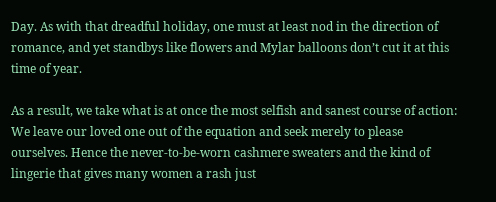Day. As with that dreadful holiday, one must at least nod in the direction of romance, and yet standbys like flowers and Mylar balloons don’t cut it at this time of year.

As a result, we take what is at once the most selfish and sanest course of action: We leave our loved one out of the equation and seek merely to please ourselves. Hence the never-to-be-worn cashmere sweaters and the kind of lingerie that gives many women a rash just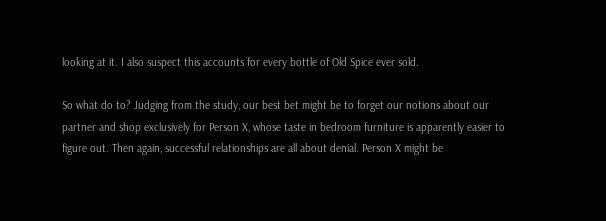looking at it. I also suspect this accounts for every bottle of Old Spice ever sold.

So what do to? Judging from the study, our best bet might be to forget our notions about our partner and shop exclusively for Person X, whose taste in bedroom furniture is apparently easier to figure out. Then again, successful relationships are all about denial. Person X might be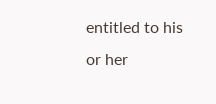entitled to his or her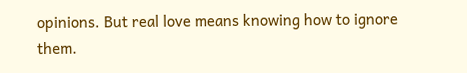opinions. But real love means knowing how to ignore them.